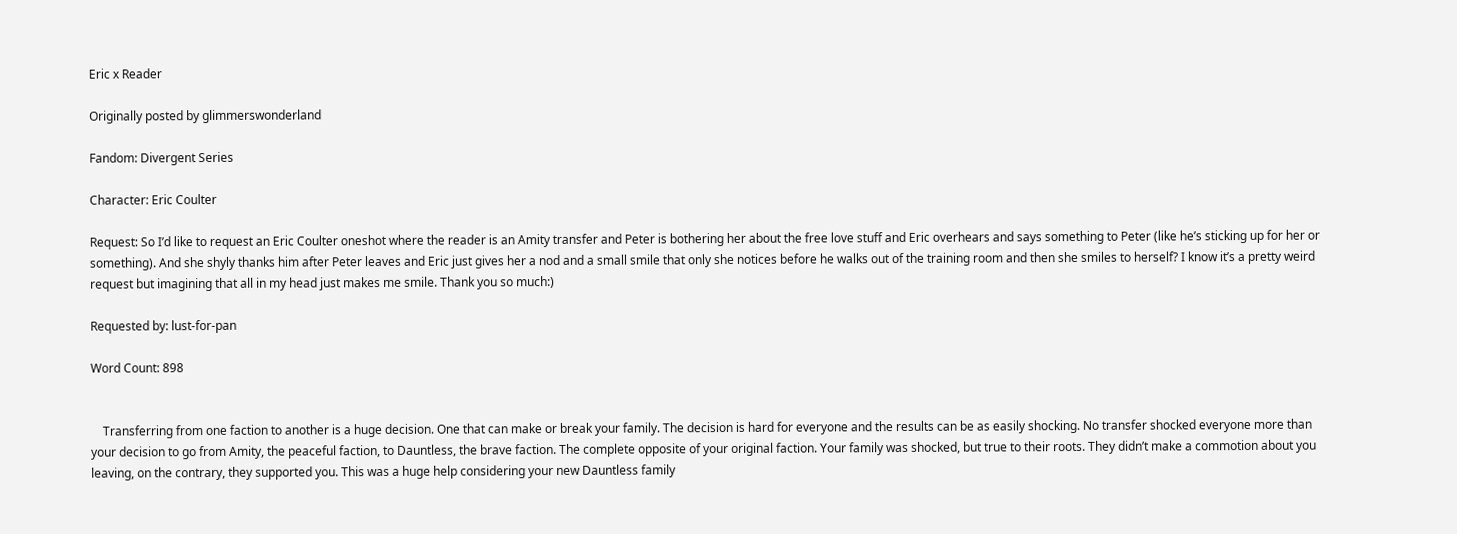Eric x Reader

Originally posted by glimmerswonderland

Fandom: Divergent Series

Character: Eric Coulter

Request: So I’d like to request an Eric Coulter oneshot where the reader is an Amity transfer and Peter is bothering her about the free love stuff and Eric overhears and says something to Peter (like he’s sticking up for her or something). And she shyly thanks him after Peter leaves and Eric just gives her a nod and a small smile that only she notices before he walks out of the training room and then she smiles to herself? I know it’s a pretty weird request but imagining that all in my head just makes me smile. Thank you so much:)

Requested by: lust-for-pan

Word Count: 898


    Transferring from one faction to another is a huge decision. One that can make or break your family. The decision is hard for everyone and the results can be as easily shocking. No transfer shocked everyone more than your decision to go from Amity, the peaceful faction, to Dauntless, the brave faction. The complete opposite of your original faction. Your family was shocked, but true to their roots. They didn’t make a commotion about you leaving, on the contrary, they supported you. This was a huge help considering your new Dauntless family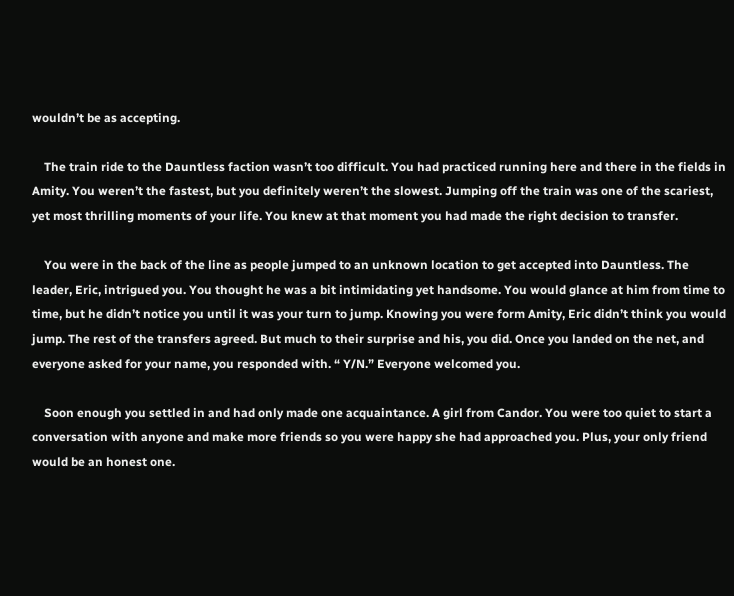wouldn’t be as accepting.

    The train ride to the Dauntless faction wasn’t too difficult. You had practiced running here and there in the fields in Amity. You weren’t the fastest, but you definitely weren’t the slowest. Jumping off the train was one of the scariest, yet most thrilling moments of your life. You knew at that moment you had made the right decision to transfer.

    You were in the back of the line as people jumped to an unknown location to get accepted into Dauntless. The leader, Eric, intrigued you. You thought he was a bit intimidating yet handsome. You would glance at him from time to time, but he didn’t notice you until it was your turn to jump. Knowing you were form Amity, Eric didn’t think you would jump. The rest of the transfers agreed. But much to their surprise and his, you did. Once you landed on the net, and everyone asked for your name, you responded with. “ Y/N.” Everyone welcomed you.

    Soon enough you settled in and had only made one acquaintance. A girl from Candor. You were too quiet to start a conversation with anyone and make more friends so you were happy she had approached you. Plus, your only friend would be an honest one.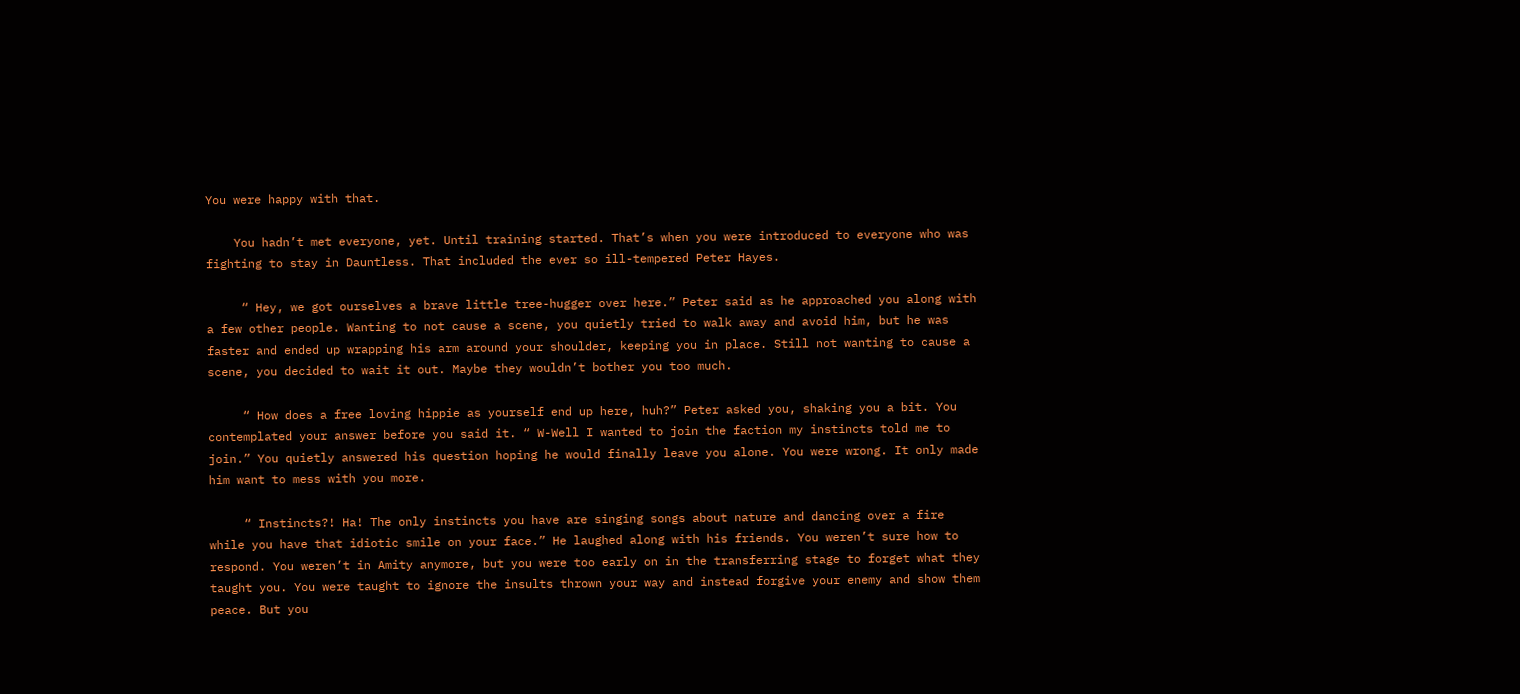You were happy with that.

    You hadn’t met everyone, yet. Until training started. That’s when you were introduced to everyone who was fighting to stay in Dauntless. That included the ever so ill-tempered Peter Hayes.

     “ Hey, we got ourselves a brave little tree-hugger over here.” Peter said as he approached you along with a few other people. Wanting to not cause a scene, you quietly tried to walk away and avoid him, but he was faster and ended up wrapping his arm around your shoulder, keeping you in place. Still not wanting to cause a scene, you decided to wait it out. Maybe they wouldn’t bother you too much.

     “ How does a free loving hippie as yourself end up here, huh?” Peter asked you, shaking you a bit. You contemplated your answer before you said it. “ W-Well I wanted to join the faction my instincts told me to join.” You quietly answered his question hoping he would finally leave you alone. You were wrong. It only made him want to mess with you more.

     “ Instincts?! Ha! The only instincts you have are singing songs about nature and dancing over a fire while you have that idiotic smile on your face.” He laughed along with his friends. You weren’t sure how to respond. You weren’t in Amity anymore, but you were too early on in the transferring stage to forget what they taught you. You were taught to ignore the insults thrown your way and instead forgive your enemy and show them peace. But you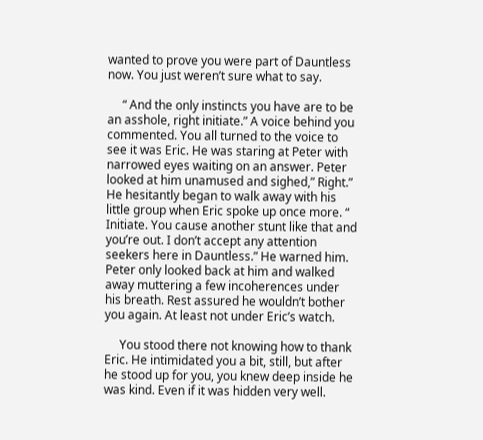wanted to prove you were part of Dauntless now. You just weren’t sure what to say.

     “ And the only instincts you have are to be an asshole, right initiate.” A voice behind you commented. You all turned to the voice to see it was Eric. He was staring at Peter with narrowed eyes waiting on an answer. Peter looked at him unamused and sighed,” Right.” He hesitantly began to walk away with his little group when Eric spoke up once more. “ Initiate. You cause another stunt like that and you’re out. I don’t accept any attention seekers here in Dauntless.” He warned him. Peter only looked back at him and walked away muttering a few incoherences under his breath. Rest assured he wouldn’t bother you again. At least not under Eric’s watch.

     You stood there not knowing how to thank Eric. He intimidated you a bit, still, but after he stood up for you, you knew deep inside he was kind. Even if it was hidden very well.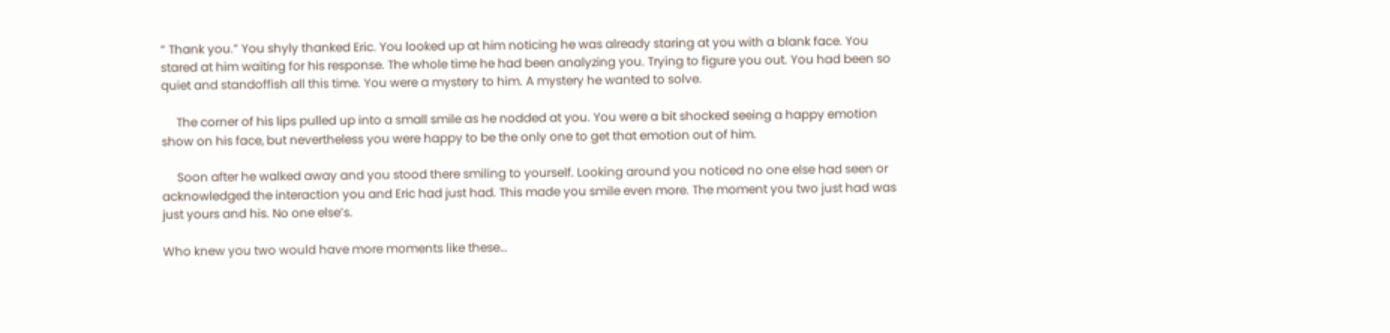“ Thank you.” You shyly thanked Eric. You looked up at him noticing he was already staring at you with a blank face. You stared at him waiting for his response. The whole time he had been analyzing you. Trying to figure you out. You had been so quiet and standoffish all this time. You were a mystery to him. A mystery he wanted to solve.

     The corner of his lips pulled up into a small smile as he nodded at you. You were a bit shocked seeing a happy emotion show on his face, but nevertheless you were happy to be the only one to get that emotion out of him.

     Soon after he walked away and you stood there smiling to yourself. Looking around you noticed no one else had seen or acknowledged the interaction you and Eric had just had. This made you smile even more. The moment you two just had was just yours and his. No one else’s.

Who knew you two would have more moments like these…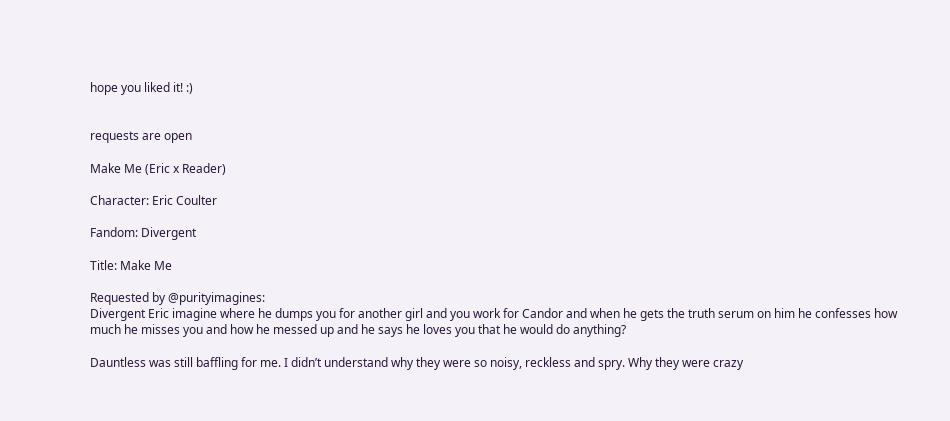hope you liked it! :)


requests are open

Make Me (Eric x Reader)

Character: Eric Coulter

Fandom: Divergent

Title: Make Me

Requested by @purityimagines:
Divergent Eric imagine where he dumps you for another girl and you work for Candor and when he gets the truth serum on him he confesses how much he misses you and how he messed up and he says he loves you that he would do anything?

Dauntless was still baffling for me. I didn’t understand why they were so noisy, reckless and spry. Why they were crazy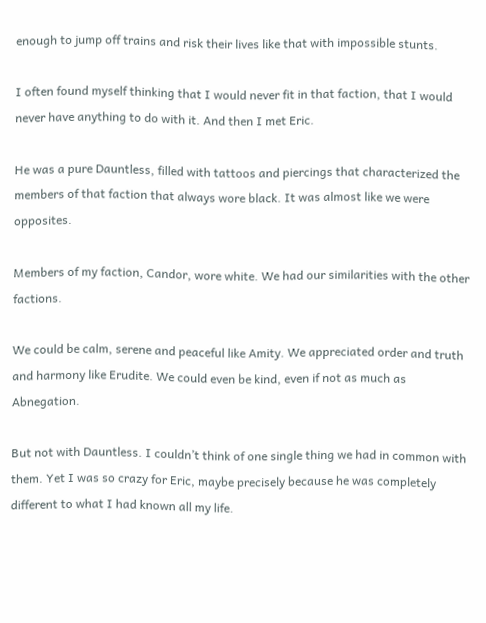enough to jump off trains and risk their lives like that with impossible stunts.

I often found myself thinking that I would never fit in that faction, that I would never have anything to do with it. And then I met Eric.

He was a pure Dauntless, filled with tattoos and piercings that characterized the members of that faction that always wore black. It was almost like we were opposites.

Members of my faction, Candor, wore white. We had our similarities with the other factions.

We could be calm, serene and peaceful like Amity. We appreciated order and truth and harmony like Erudite. We could even be kind, even if not as much as Abnegation.

But not with Dauntless. I couldn’t think of one single thing we had in common with them. Yet I was so crazy for Eric, maybe precisely because he was completely different to what I had known all my life.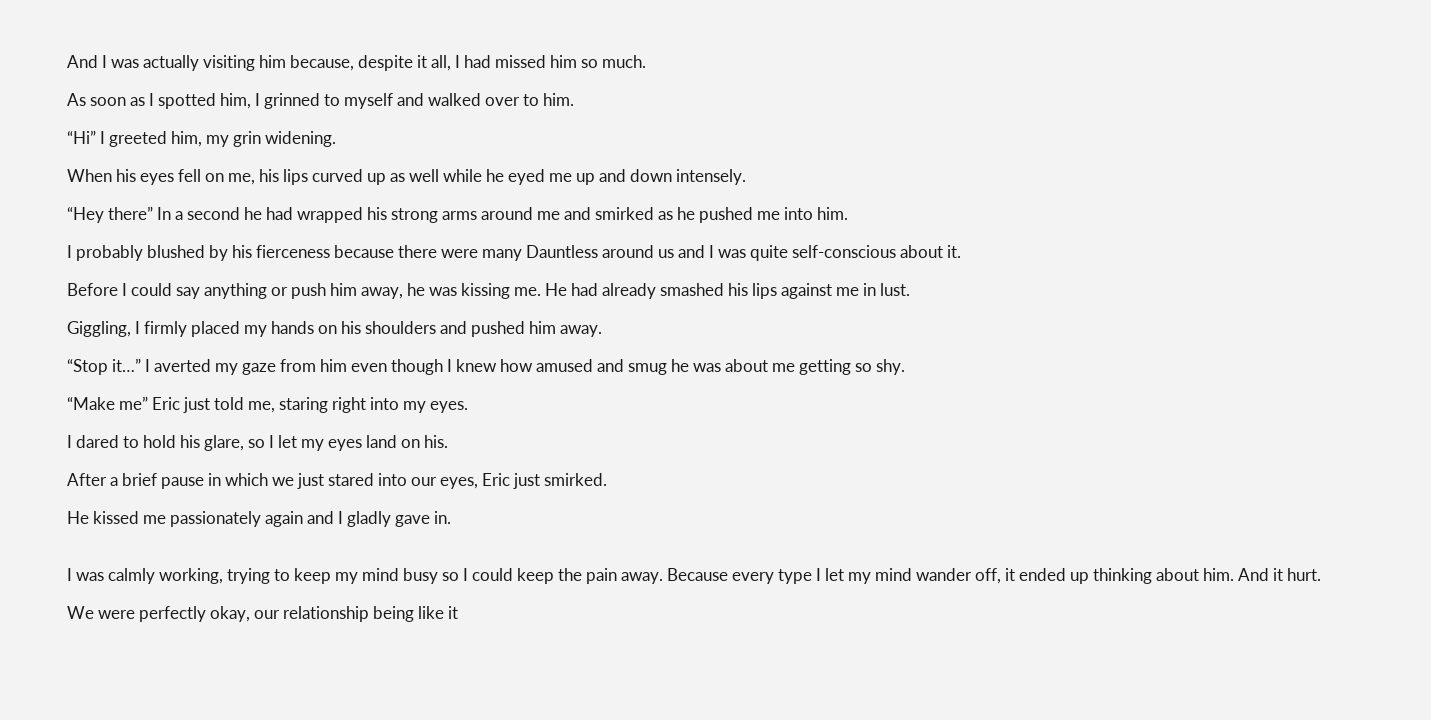And I was actually visiting him because, despite it all, I had missed him so much.

As soon as I spotted him, I grinned to myself and walked over to him.

“Hi” I greeted him, my grin widening.

When his eyes fell on me, his lips curved up as well while he eyed me up and down intensely.

“Hey there” In a second he had wrapped his strong arms around me and smirked as he pushed me into him.

I probably blushed by his fierceness because there were many Dauntless around us and I was quite self-conscious about it.

Before I could say anything or push him away, he was kissing me. He had already smashed his lips against me in lust.

Giggling, I firmly placed my hands on his shoulders and pushed him away.

“Stop it…” I averted my gaze from him even though I knew how amused and smug he was about me getting so shy.

“Make me” Eric just told me, staring right into my eyes.

I dared to hold his glare, so I let my eyes land on his.

After a brief pause in which we just stared into our eyes, Eric just smirked.

He kissed me passionately again and I gladly gave in.


I was calmly working, trying to keep my mind busy so I could keep the pain away. Because every type I let my mind wander off, it ended up thinking about him. And it hurt.

We were perfectly okay, our relationship being like it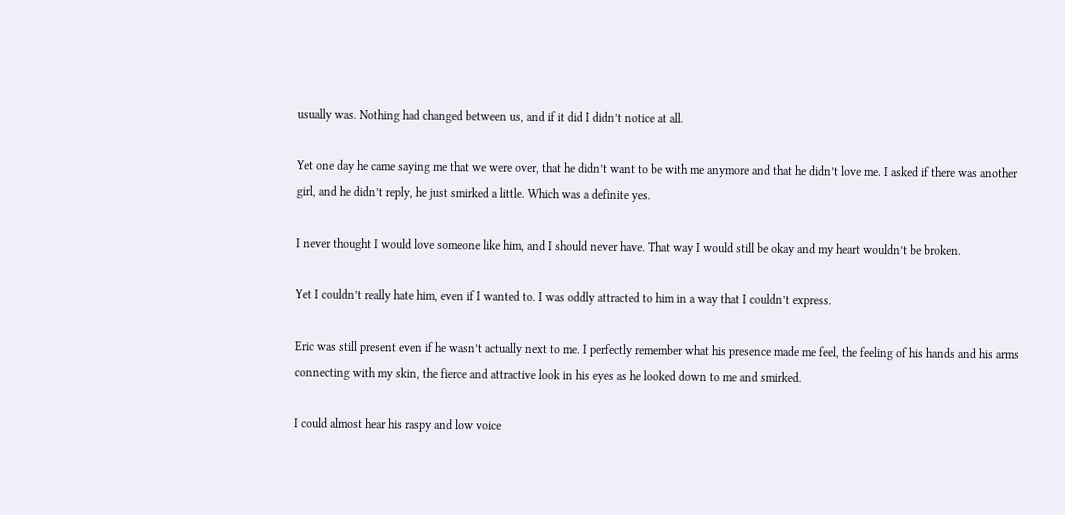usually was. Nothing had changed between us, and if it did I didn’t notice at all.

Yet one day he came saying me that we were over, that he didn’t want to be with me anymore and that he didn’t love me. I asked if there was another girl, and he didn’t reply, he just smirked a little. Which was a definite yes.

I never thought I would love someone like him, and I should never have. That way I would still be okay and my heart wouldn’t be broken.

Yet I couldn’t really hate him, even if I wanted to. I was oddly attracted to him in a way that I couldn’t express.

Eric was still present even if he wasn’t actually next to me. I perfectly remember what his presence made me feel, the feeling of his hands and his arms connecting with my skin, the fierce and attractive look in his eyes as he looked down to me and smirked.

I could almost hear his raspy and low voice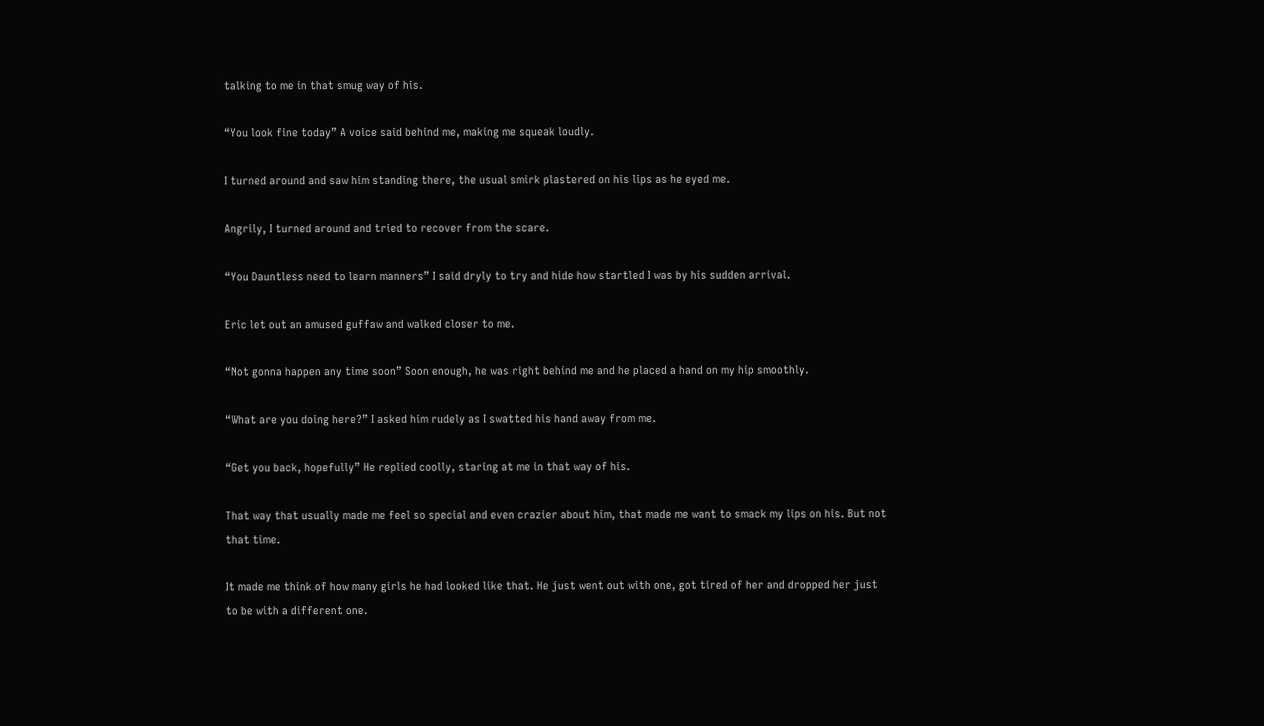talking to me in that smug way of his.

“You look fine today” A voice said behind me, making me squeak loudly.

I turned around and saw him standing there, the usual smirk plastered on his lips as he eyed me.

Angrily, I turned around and tried to recover from the scare.

“You Dauntless need to learn manners” I said dryly to try and hide how startled I was by his sudden arrival.

Eric let out an amused guffaw and walked closer to me.

“Not gonna happen any time soon” Soon enough, he was right behind me and he placed a hand on my hip smoothly.

“What are you doing here?” I asked him rudely as I swatted his hand away from me.

“Get you back, hopefully” He replied coolly, staring at me in that way of his.

That way that usually made me feel so special and even crazier about him, that made me want to smack my lips on his. But not that time.

It made me think of how many girls he had looked like that. He just went out with one, got tired of her and dropped her just to be with a different one.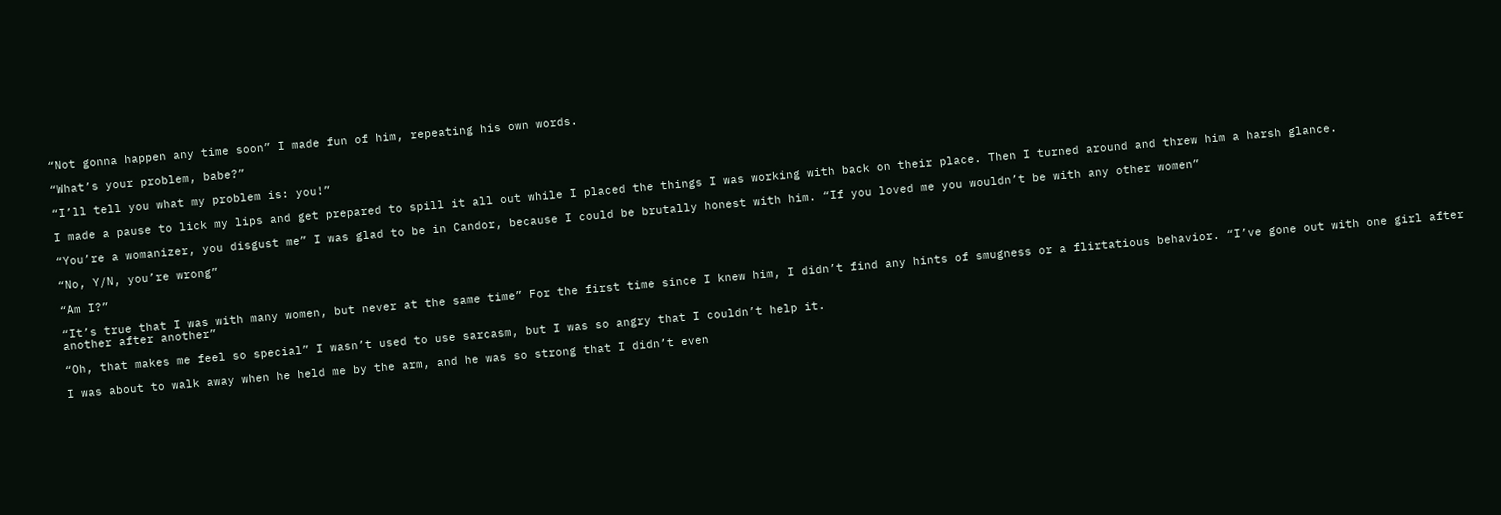“Not gonna happen any time soon” I made fun of him, repeating his own words.

“What’s your problem, babe?”

“I’ll tell you what my problem is: you!”

I made a pause to lick my lips and get prepared to spill it all out while I placed the things I was working with back on their place. Then I turned around and threw him a harsh glance.

“You’re a womanizer, you disgust me” I was glad to be in Candor, because I could be brutally honest with him. “If you loved me you wouldn’t be with any other women”

“No, Y/N, you’re wrong”

“Am I?”

“It’s true that I was with many women, but never at the same time” For the first time since I knew him, I didn’t find any hints of smugness or a flirtatious behavior. “I’ve gone out with one girl after another after another”

“Oh, that makes me feel so special” I wasn’t used to use sarcasm, but I was so angry that I couldn’t help it.

I was about to walk away when he held me by the arm, and he was so strong that I didn’t even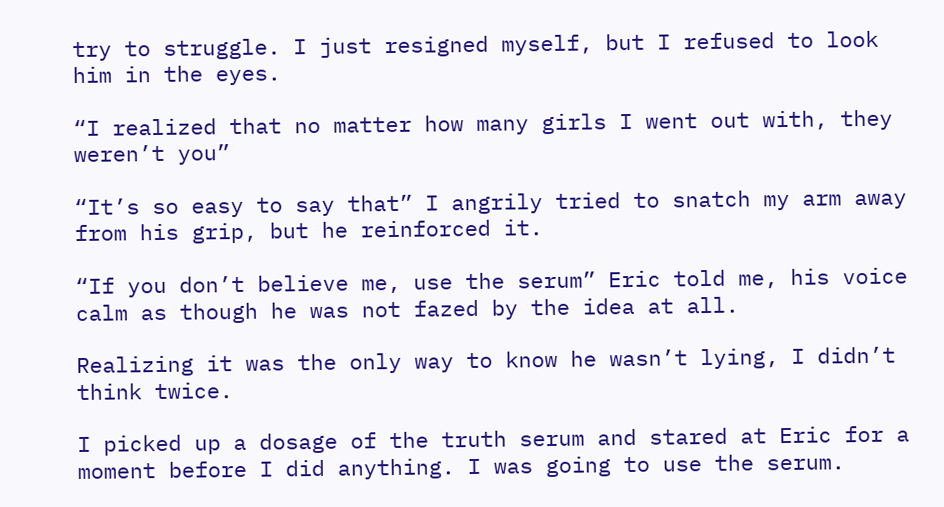try to struggle. I just resigned myself, but I refused to look him in the eyes.

“I realized that no matter how many girls I went out with, they weren’t you”

“It’s so easy to say that” I angrily tried to snatch my arm away from his grip, but he reinforced it.

“If you don’t believe me, use the serum” Eric told me, his voice calm as though he was not fazed by the idea at all.

Realizing it was the only way to know he wasn’t lying, I didn’t think twice.

I picked up a dosage of the truth serum and stared at Eric for a moment before I did anything. I was going to use the serum.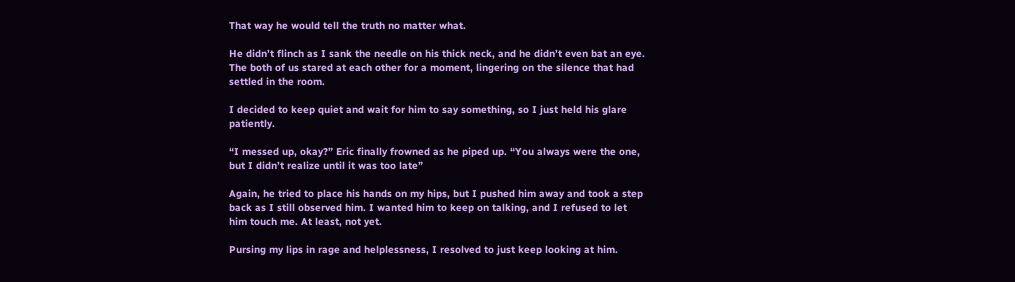That way he would tell the truth no matter what.

He didn’t flinch as I sank the needle on his thick neck, and he didn’t even bat an eye. The both of us stared at each other for a moment, lingering on the silence that had settled in the room.

I decided to keep quiet and wait for him to say something, so I just held his glare patiently.

“I messed up, okay?” Eric finally frowned as he piped up. “You always were the one, but I didn’t realize until it was too late”

Again, he tried to place his hands on my hips, but I pushed him away and took a step back as I still observed him. I wanted him to keep on talking, and I refused to let him touch me. At least, not yet.

Pursing my lips in rage and helplessness, I resolved to just keep looking at him.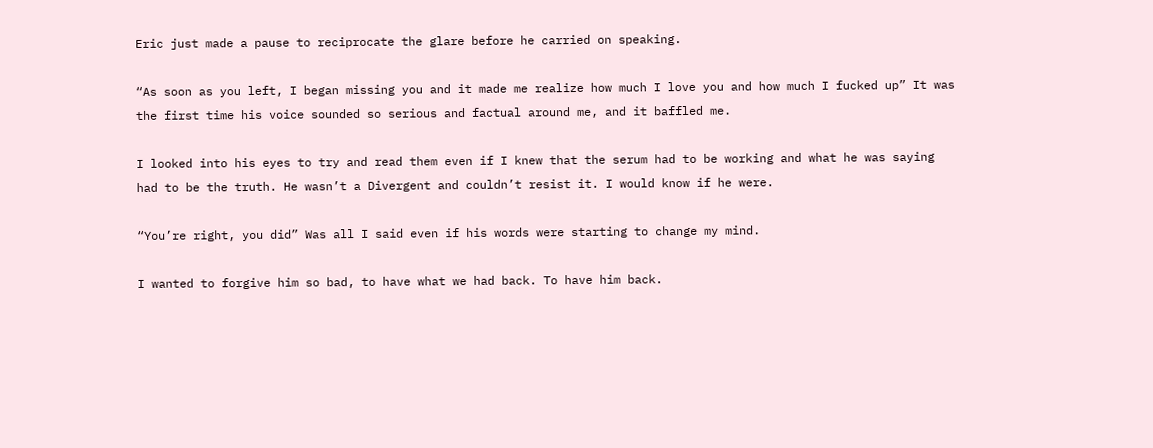Eric just made a pause to reciprocate the glare before he carried on speaking.

“As soon as you left, I began missing you and it made me realize how much I love you and how much I fucked up” It was the first time his voice sounded so serious and factual around me, and it baffled me.

I looked into his eyes to try and read them even if I knew that the serum had to be working and what he was saying had to be the truth. He wasn’t a Divergent and couldn’t resist it. I would know if he were.

“You’re right, you did” Was all I said even if his words were starting to change my mind.

I wanted to forgive him so bad, to have what we had back. To have him back.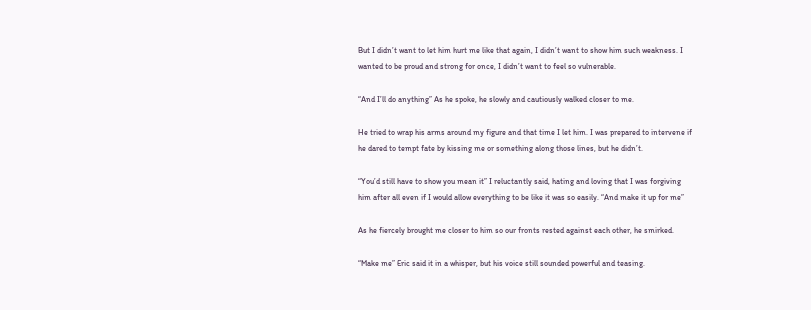But I didn’t want to let him hurt me like that again, I didn’t want to show him such weakness. I wanted to be proud and strong for once, I didn’t want to feel so vulnerable.

“And I’ll do anything” As he spoke, he slowly and cautiously walked closer to me.

He tried to wrap his arms around my figure and that time I let him. I was prepared to intervene if he dared to tempt fate by kissing me or something along those lines, but he didn’t.

“You’d still have to show you mean it” I reluctantly said, hating and loving that I was forgiving him after all even if I would allow everything to be like it was so easily. “And make it up for me”

As he fiercely brought me closer to him so our fronts rested against each other, he smirked.

“Make me” Eric said it in a whisper, but his voice still sounded powerful and teasing.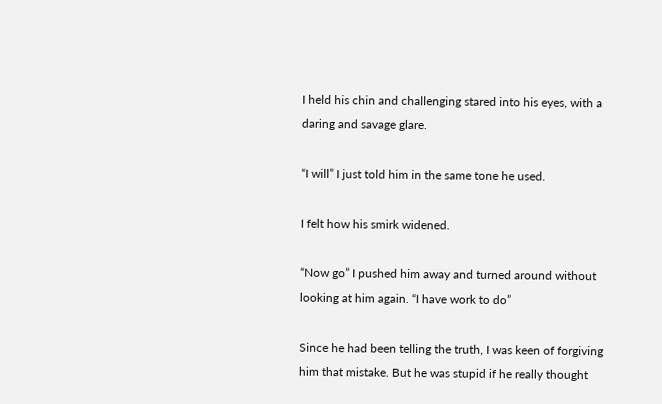I held his chin and challenging stared into his eyes, with a daring and savage glare.

“I will” I just told him in the same tone he used.

I felt how his smirk widened.

“Now go” I pushed him away and turned around without looking at him again. “I have work to do”

Since he had been telling the truth, I was keen of forgiving him that mistake. But he was stupid if he really thought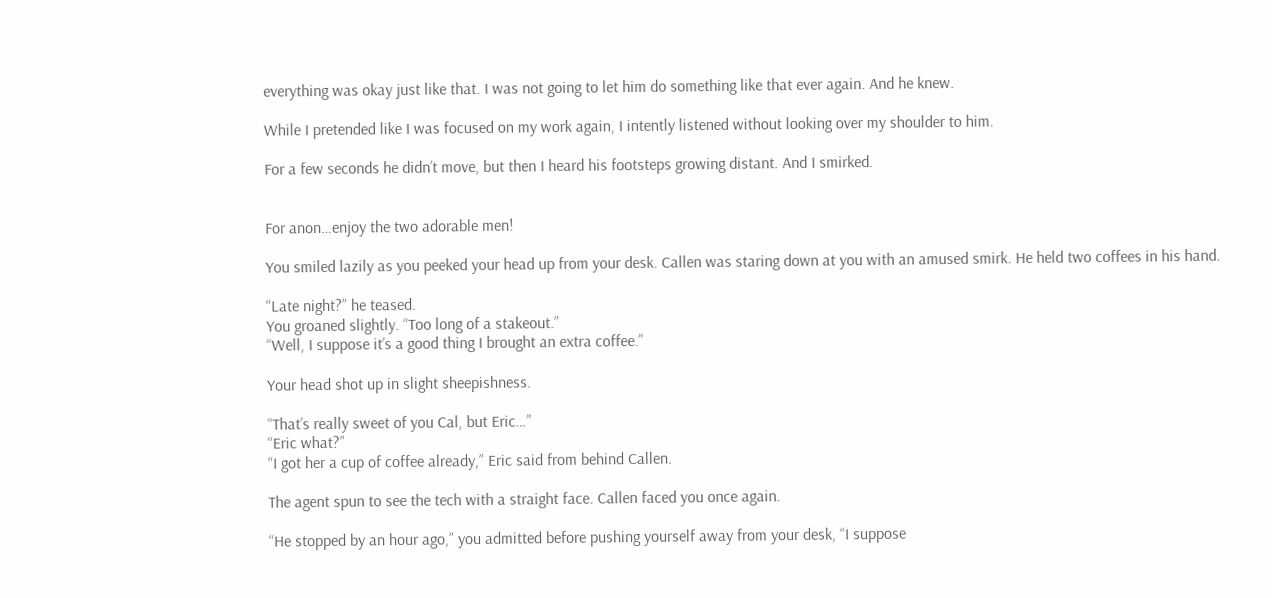everything was okay just like that. I was not going to let him do something like that ever again. And he knew.

While I pretended like I was focused on my work again, I intently listened without looking over my shoulder to him.

For a few seconds he didn’t move, but then I heard his footsteps growing distant. And I smirked.


For anon…enjoy the two adorable men!

You smiled lazily as you peeked your head up from your desk. Callen was staring down at you with an amused smirk. He held two coffees in his hand.

“Late night?” he teased.
You groaned slightly. “Too long of a stakeout.”
“Well, I suppose it’s a good thing I brought an extra coffee.”

Your head shot up in slight sheepishness.

“That’s really sweet of you Cal, but Eric…”
“Eric what?”
“I got her a cup of coffee already,” Eric said from behind Callen.

The agent spun to see the tech with a straight face. Callen faced you once again.

“He stopped by an hour ago,” you admitted before pushing yourself away from your desk, “I suppose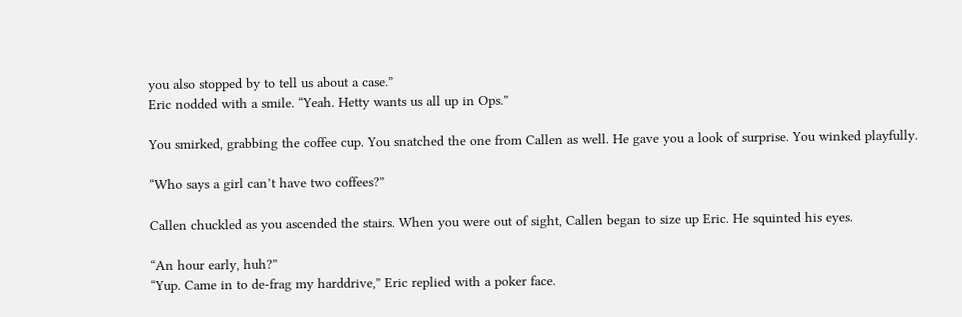you also stopped by to tell us about a case.”
Eric nodded with a smile. “Yeah. Hetty wants us all up in Ops.”

You smirked, grabbing the coffee cup. You snatched the one from Callen as well. He gave you a look of surprise. You winked playfully.

“Who says a girl can’t have two coffees?”

Callen chuckled as you ascended the stairs. When you were out of sight, Callen began to size up Eric. He squinted his eyes.

“An hour early, huh?”
“Yup. Came in to de-frag my harddrive,” Eric replied with a poker face.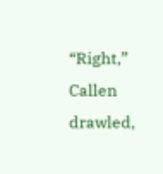“Right,” Callen drawled,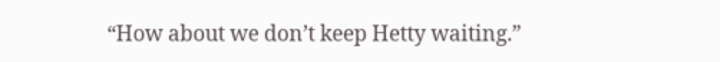“How about we don’t keep Hetty waiting.”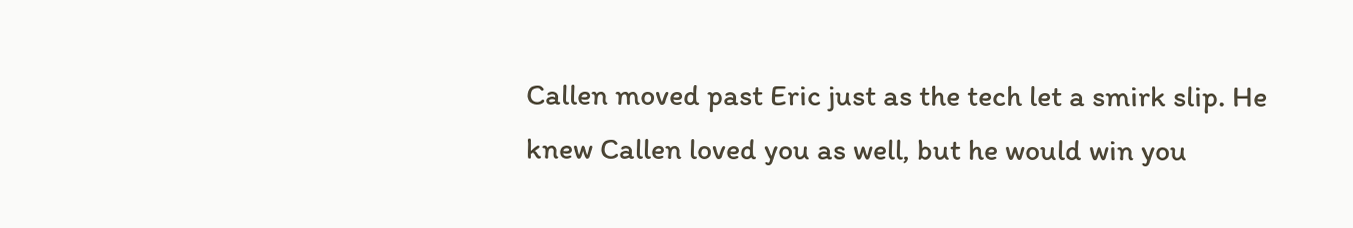Callen moved past Eric just as the tech let a smirk slip. He knew Callen loved you as well, but he would win you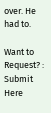over. He had to.

Want to Request? : Submit Here